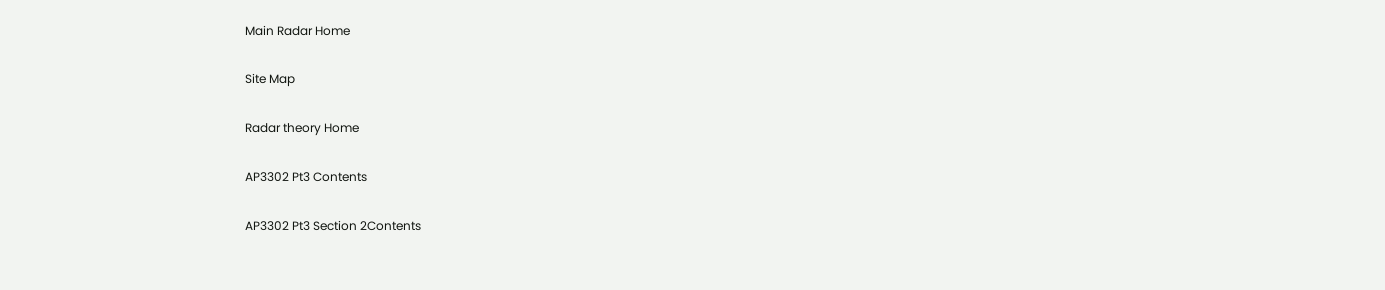Main Radar Home

Site Map

Radar theory Home

AP3302 Pt3 Contents

AP3302 Pt3 Section 2Contents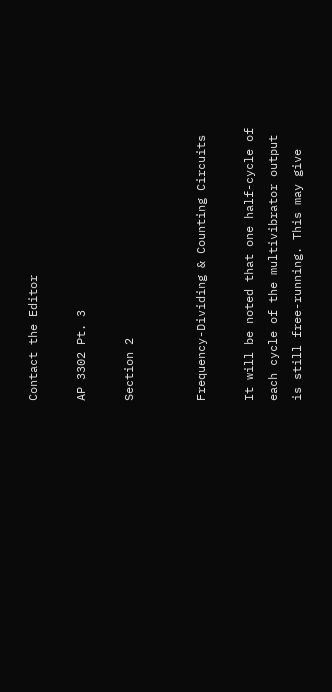Contact the Editor

AP 3302 Pt. 3

Section 2


Frequency-Dividing & Counting Circuits

It will be noted that one half-cycle of each cycle of the multivibrator output is still free-running. This may give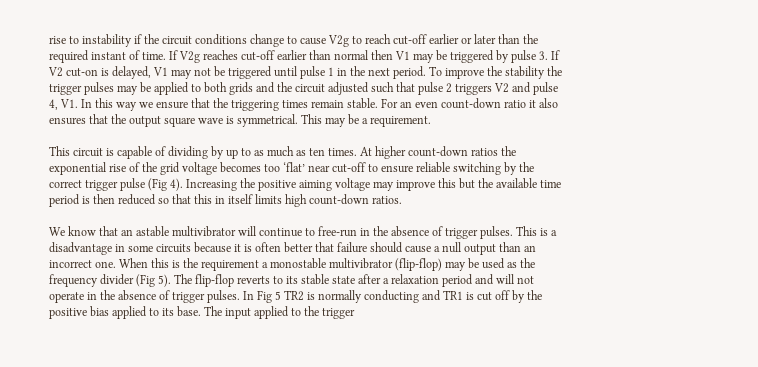rise to instability if the circuit conditions change to cause V2g to reach cut-off earlier or later than the required instant of time. If V2g reaches cut-off earlier than normal then V1 may be triggered by pulse 3. If V2 cut-on is delayed, V1 may not be triggered until pulse 1 in the next period. To improve the stability the trigger pulses may be applied to both grids and the circuit adjusted such that pulse 2 triggers V2 and pulse 4, V1. In this way we ensure that the triggering times remain stable. For an even count-down ratio it also ensures that the output square wave is symmetrical. This may be a requirement.

This circuit is capable of dividing by up to as much as ten times. At higher count-down ratios the exponential rise of the grid voltage becomes too ‘flat’ near cut-off to ensure reliable switching by the correct trigger pulse (Fig 4). Increasing the positive aiming voltage may improve this but the available time period is then reduced so that this in itself limits high count-down ratios.

We know that an astable multivibrator will continue to free-run in the absence of trigger pulses. This is a disadvantage in some circuits because it is often better that failure should cause a null output than an incorrect one. When this is the requirement a monostable multivibrator (flip-flop) may be used as the frequency divider (Fig 5). The flip-flop reverts to its stable state after a relaxation period and will not operate in the absence of trigger pulses. In Fig 5 TR2 is normally conducting and TR1 is cut off by the positive bias applied to its base. The input applied to the trigger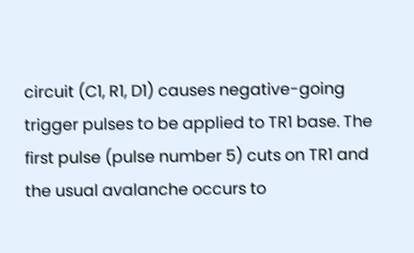circuit (C1, R1, D1) causes negative-going trigger pulses to be applied to TR1 base. The first pulse (pulse number 5) cuts on TR1 and the usual avalanche occurs to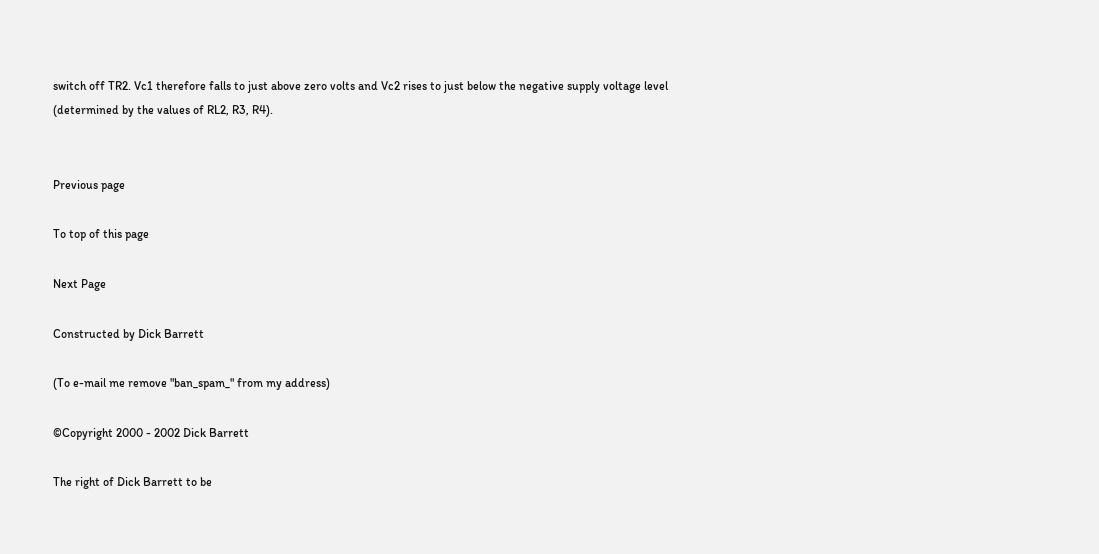switch off TR2. Vc1 therefore falls to just above zero volts and Vc2 rises to just below the negative supply voltage level (determined by the values of RL2, R3, R4).


Previous page

To top of this page

Next Page

Constructed by Dick Barrett

(To e-mail me remove "ban_spam_" from my address)

©Copyright 2000 - 2002 Dick Barrett

The right of Dick Barrett to be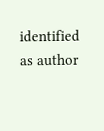identified as author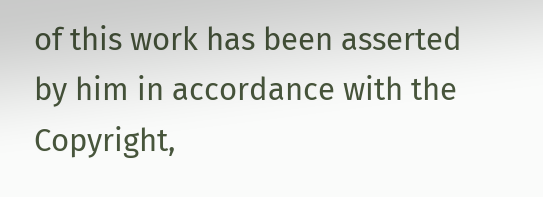of this work has been asserted by him in accordance with the Copyright,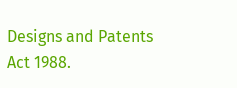Designs and Patents Act 1988.